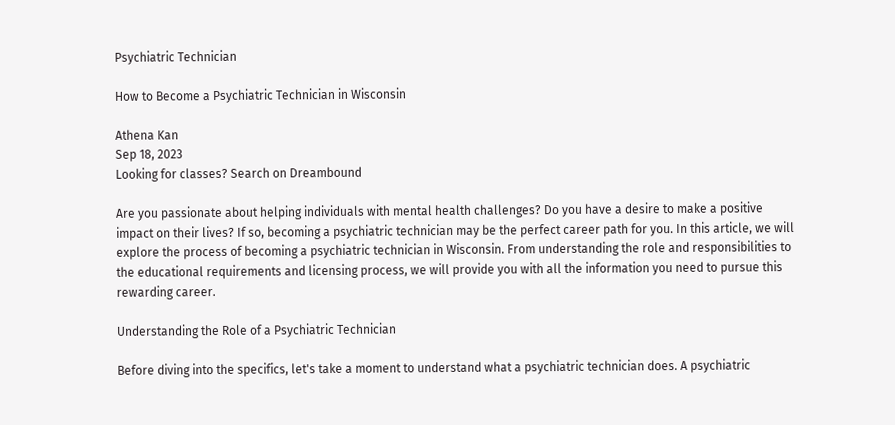Psychiatric Technician

How to Become a Psychiatric Technician in Wisconsin

Athena Kan
Sep 18, 2023
Looking for classes? Search on Dreambound

Are you passionate about helping individuals with mental health challenges? Do you have a desire to make a positive impact on their lives? If so, becoming a psychiatric technician may be the perfect career path for you. In this article, we will explore the process of becoming a psychiatric technician in Wisconsin. From understanding the role and responsibilities to the educational requirements and licensing process, we will provide you with all the information you need to pursue this rewarding career.

Understanding the Role of a Psychiatric Technician

Before diving into the specifics, let's take a moment to understand what a psychiatric technician does. A psychiatric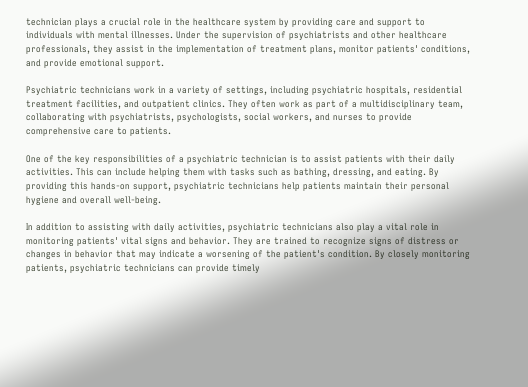technician plays a crucial role in the healthcare system by providing care and support to individuals with mental illnesses. Under the supervision of psychiatrists and other healthcare professionals, they assist in the implementation of treatment plans, monitor patients' conditions, and provide emotional support.

Psychiatric technicians work in a variety of settings, including psychiatric hospitals, residential treatment facilities, and outpatient clinics. They often work as part of a multidisciplinary team, collaborating with psychiatrists, psychologists, social workers, and nurses to provide comprehensive care to patients.

One of the key responsibilities of a psychiatric technician is to assist patients with their daily activities. This can include helping them with tasks such as bathing, dressing, and eating. By providing this hands-on support, psychiatric technicians help patients maintain their personal hygiene and overall well-being.

In addition to assisting with daily activities, psychiatric technicians also play a vital role in monitoring patients' vital signs and behavior. They are trained to recognize signs of distress or changes in behavior that may indicate a worsening of the patient's condition. By closely monitoring patients, psychiatric technicians can provide timely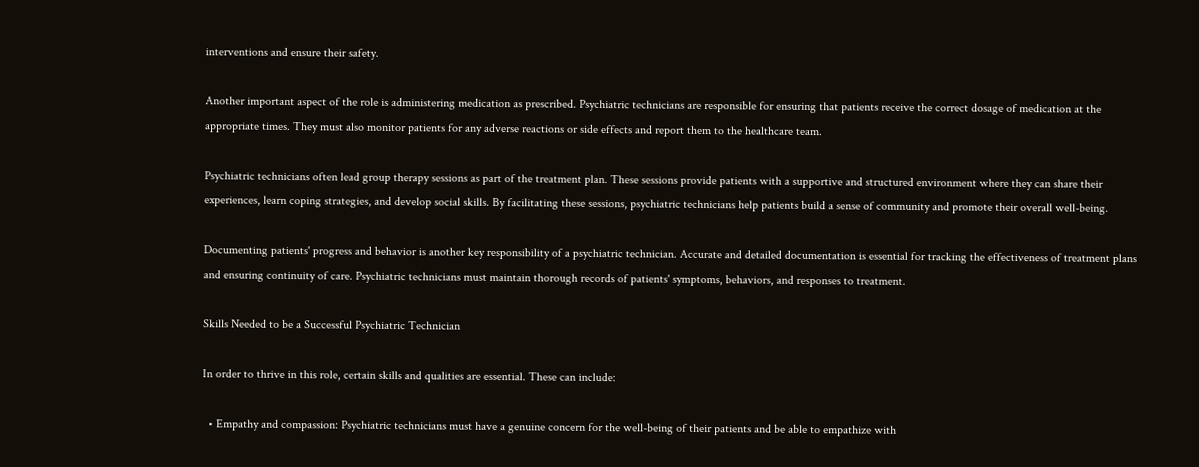interventions and ensure their safety.

Another important aspect of the role is administering medication as prescribed. Psychiatric technicians are responsible for ensuring that patients receive the correct dosage of medication at the appropriate times. They must also monitor patients for any adverse reactions or side effects and report them to the healthcare team.

Psychiatric technicians often lead group therapy sessions as part of the treatment plan. These sessions provide patients with a supportive and structured environment where they can share their experiences, learn coping strategies, and develop social skills. By facilitating these sessions, psychiatric technicians help patients build a sense of community and promote their overall well-being.

Documenting patients' progress and behavior is another key responsibility of a psychiatric technician. Accurate and detailed documentation is essential for tracking the effectiveness of treatment plans and ensuring continuity of care. Psychiatric technicians must maintain thorough records of patients' symptoms, behaviors, and responses to treatment.

Skills Needed to be a Successful Psychiatric Technician

In order to thrive in this role, certain skills and qualities are essential. These can include:

  • Empathy and compassion: Psychiatric technicians must have a genuine concern for the well-being of their patients and be able to empathize with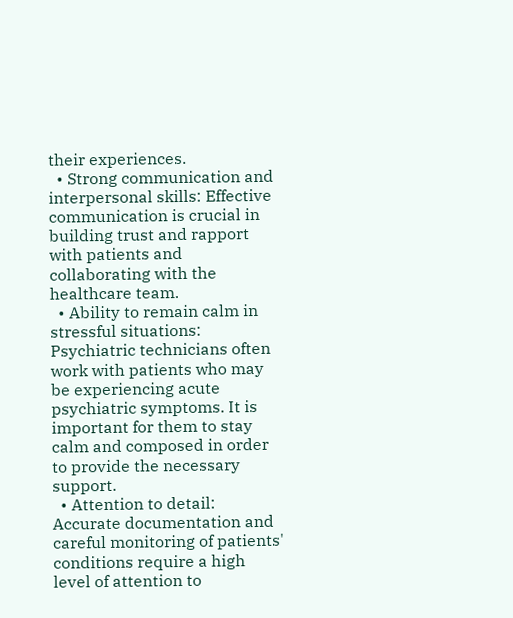their experiences.
  • Strong communication and interpersonal skills: Effective communication is crucial in building trust and rapport with patients and collaborating with the healthcare team.
  • Ability to remain calm in stressful situations: Psychiatric technicians often work with patients who may be experiencing acute psychiatric symptoms. It is important for them to stay calm and composed in order to provide the necessary support.
  • Attention to detail: Accurate documentation and careful monitoring of patients' conditions require a high level of attention to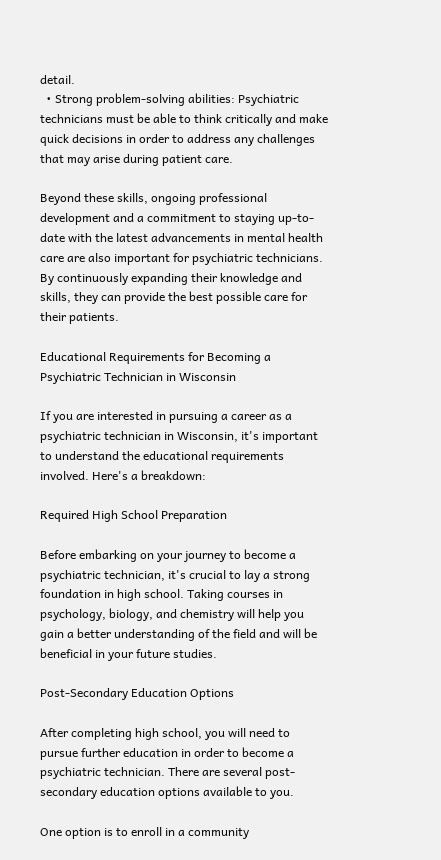detail.
  • Strong problem-solving abilities: Psychiatric technicians must be able to think critically and make quick decisions in order to address any challenges that may arise during patient care.

Beyond these skills, ongoing professional development and a commitment to staying up-to-date with the latest advancements in mental health care are also important for psychiatric technicians. By continuously expanding their knowledge and skills, they can provide the best possible care for their patients.

Educational Requirements for Becoming a Psychiatric Technician in Wisconsin

If you are interested in pursuing a career as a psychiatric technician in Wisconsin, it's important to understand the educational requirements involved. Here's a breakdown:

Required High School Preparation

Before embarking on your journey to become a psychiatric technician, it's crucial to lay a strong foundation in high school. Taking courses in psychology, biology, and chemistry will help you gain a better understanding of the field and will be beneficial in your future studies.

Post-Secondary Education Options

After completing high school, you will need to pursue further education in order to become a psychiatric technician. There are several post-secondary education options available to you.

One option is to enroll in a community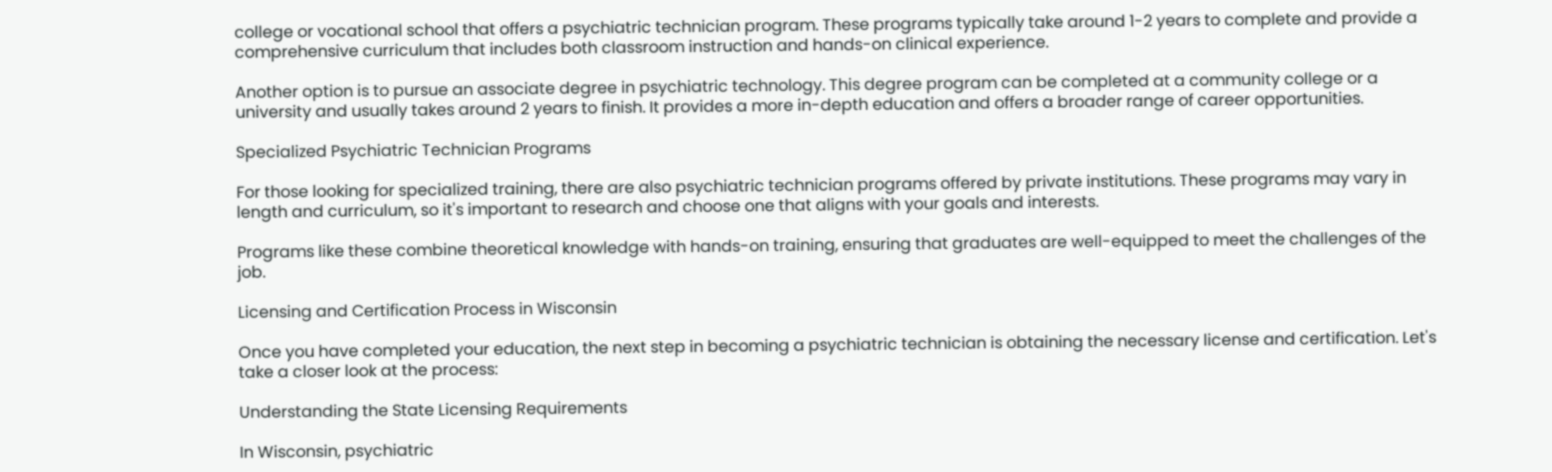college or vocational school that offers a psychiatric technician program. These programs typically take around 1-2 years to complete and provide a comprehensive curriculum that includes both classroom instruction and hands-on clinical experience.

Another option is to pursue an associate degree in psychiatric technology. This degree program can be completed at a community college or a university and usually takes around 2 years to finish. It provides a more in-depth education and offers a broader range of career opportunities.

Specialized Psychiatric Technician Programs

For those looking for specialized training, there are also psychiatric technician programs offered by private institutions. These programs may vary in length and curriculum, so it's important to research and choose one that aligns with your goals and interests.

Programs like these combine theoretical knowledge with hands-on training, ensuring that graduates are well-equipped to meet the challenges of the job.

Licensing and Certification Process in Wisconsin

Once you have completed your education, the next step in becoming a psychiatric technician is obtaining the necessary license and certification. Let's take a closer look at the process:

Understanding the State Licensing Requirements

In Wisconsin, psychiatric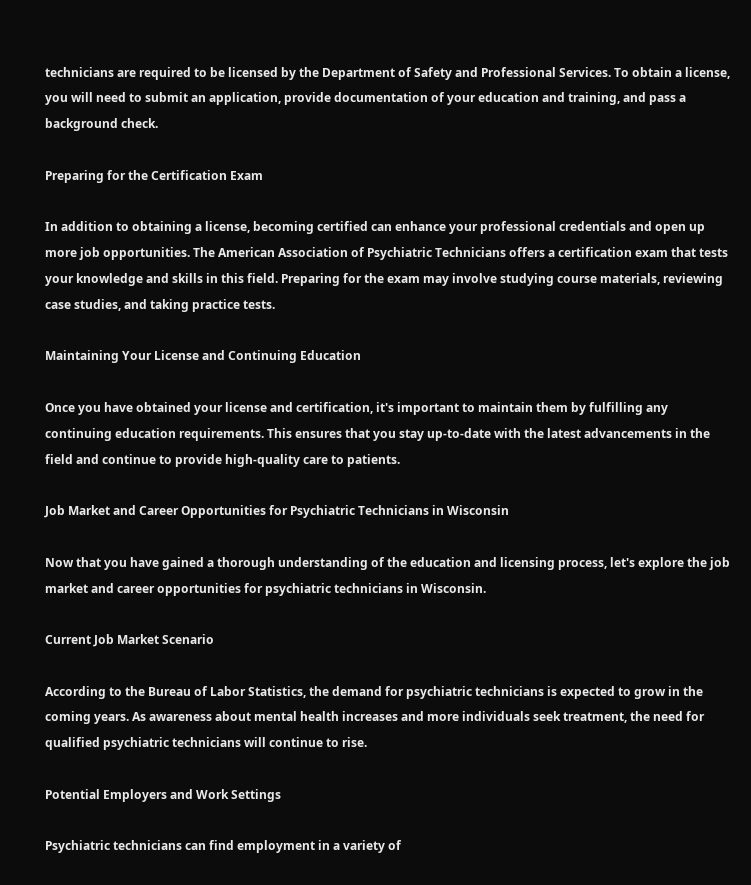technicians are required to be licensed by the Department of Safety and Professional Services. To obtain a license, you will need to submit an application, provide documentation of your education and training, and pass a background check.

Preparing for the Certification Exam

In addition to obtaining a license, becoming certified can enhance your professional credentials and open up more job opportunities. The American Association of Psychiatric Technicians offers a certification exam that tests your knowledge and skills in this field. Preparing for the exam may involve studying course materials, reviewing case studies, and taking practice tests.

Maintaining Your License and Continuing Education

Once you have obtained your license and certification, it's important to maintain them by fulfilling any continuing education requirements. This ensures that you stay up-to-date with the latest advancements in the field and continue to provide high-quality care to patients.

Job Market and Career Opportunities for Psychiatric Technicians in Wisconsin

Now that you have gained a thorough understanding of the education and licensing process, let's explore the job market and career opportunities for psychiatric technicians in Wisconsin.

Current Job Market Scenario

According to the Bureau of Labor Statistics, the demand for psychiatric technicians is expected to grow in the coming years. As awareness about mental health increases and more individuals seek treatment, the need for qualified psychiatric technicians will continue to rise.

Potential Employers and Work Settings

Psychiatric technicians can find employment in a variety of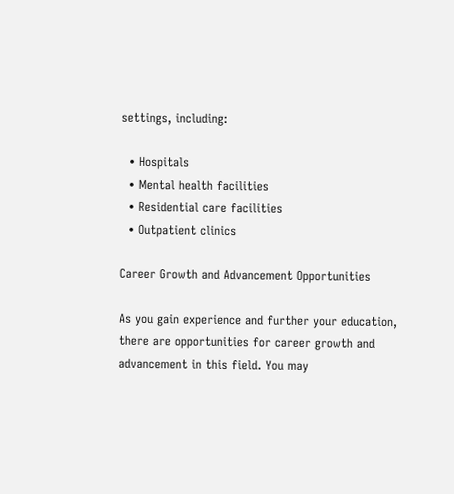settings, including:

  • Hospitals
  • Mental health facilities
  • Residential care facilities
  • Outpatient clinics

Career Growth and Advancement Opportunities

As you gain experience and further your education, there are opportunities for career growth and advancement in this field. You may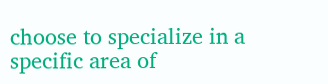choose to specialize in a specific area of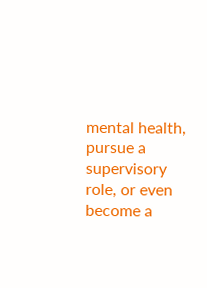mental health, pursue a supervisory role, or even become a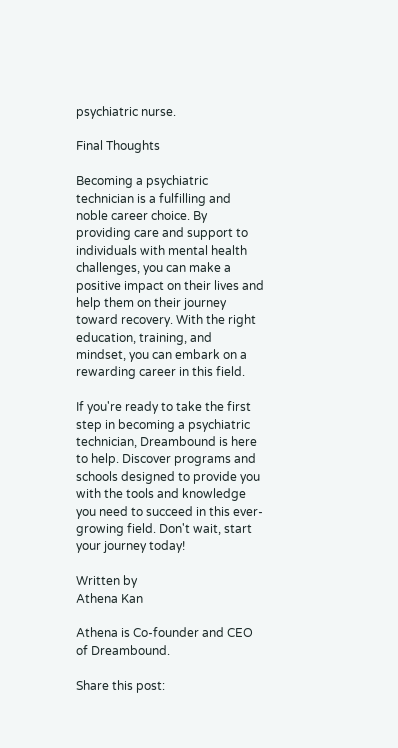psychiatric nurse.

Final Thoughts

Becoming a psychiatric technician is a fulfilling and noble career choice. By providing care and support to individuals with mental health challenges, you can make a positive impact on their lives and help them on their journey toward recovery. With the right education, training, and mindset, you can embark on a rewarding career in this field.

If you're ready to take the first step in becoming a psychiatric technician, Dreambound is here to help. Discover programs and schools designed to provide you with the tools and knowledge you need to succeed in this ever-growing field. Don't wait, start your journey today!

Written by
Athena Kan

Athena is Co-founder and CEO of Dreambound.

Share this post: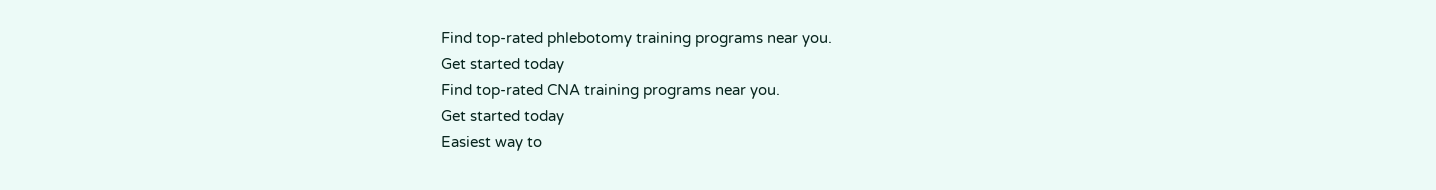Find top-rated phlebotomy training programs near you.
Get started today
Find top-rated CNA training programs near you.
Get started today
Easiest way to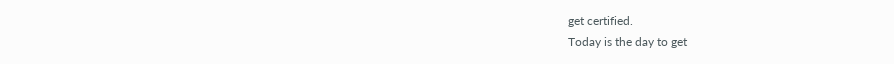get certified.
Today is the day to get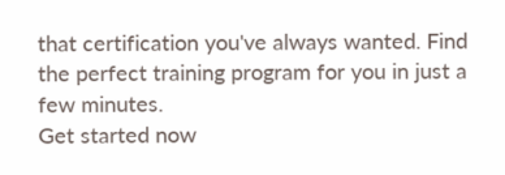that certification you've always wanted. Find the perfect training program for you in just a few minutes.
Get started now